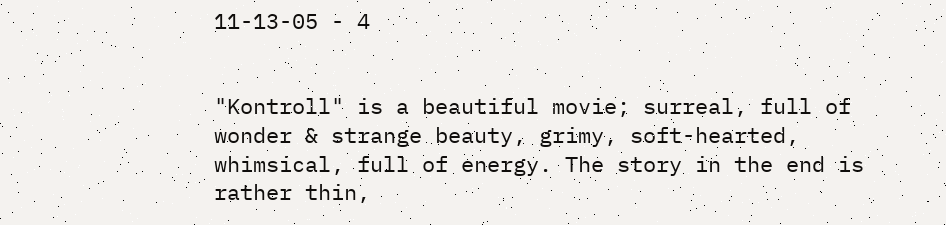11-13-05 - 4


"Kontroll" is a beautiful movie; surreal, full of wonder & strange beauty, grimy, soft-hearted, whimsical, full of energy. The story in the end is rather thin,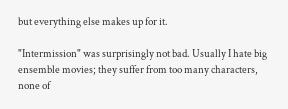but everything else makes up for it.

"Intermission" was surprisingly not bad. Usually I hate big ensemble movies; they suffer from too many characters, none of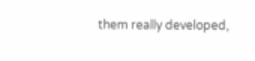them really developed,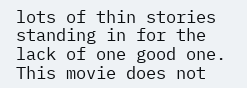lots of thin stories standing in for the lack of one good one. This movie does not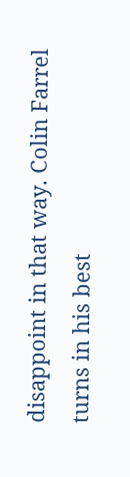disappoint in that way. Colin Farrel turns in his best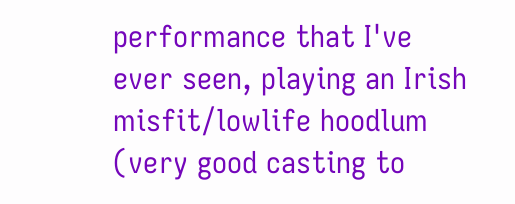performance that I've ever seen, playing an Irish misfit/lowlife hoodlum (very good casting to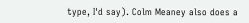type, I'd say). Colm Meaney also does a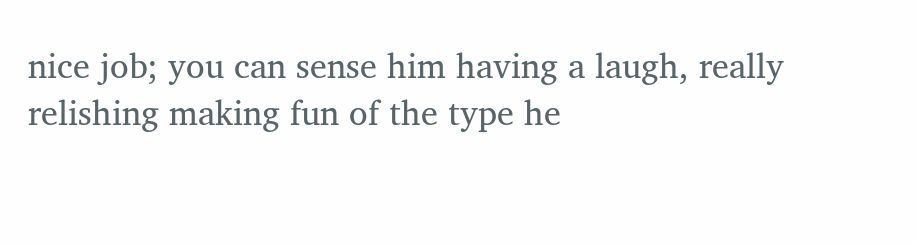nice job; you can sense him having a laugh, really relishing making fun of the type he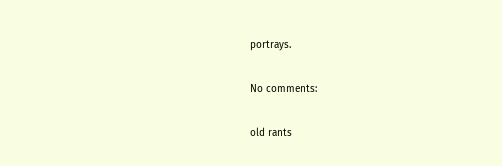portrays.

No comments:

old rants